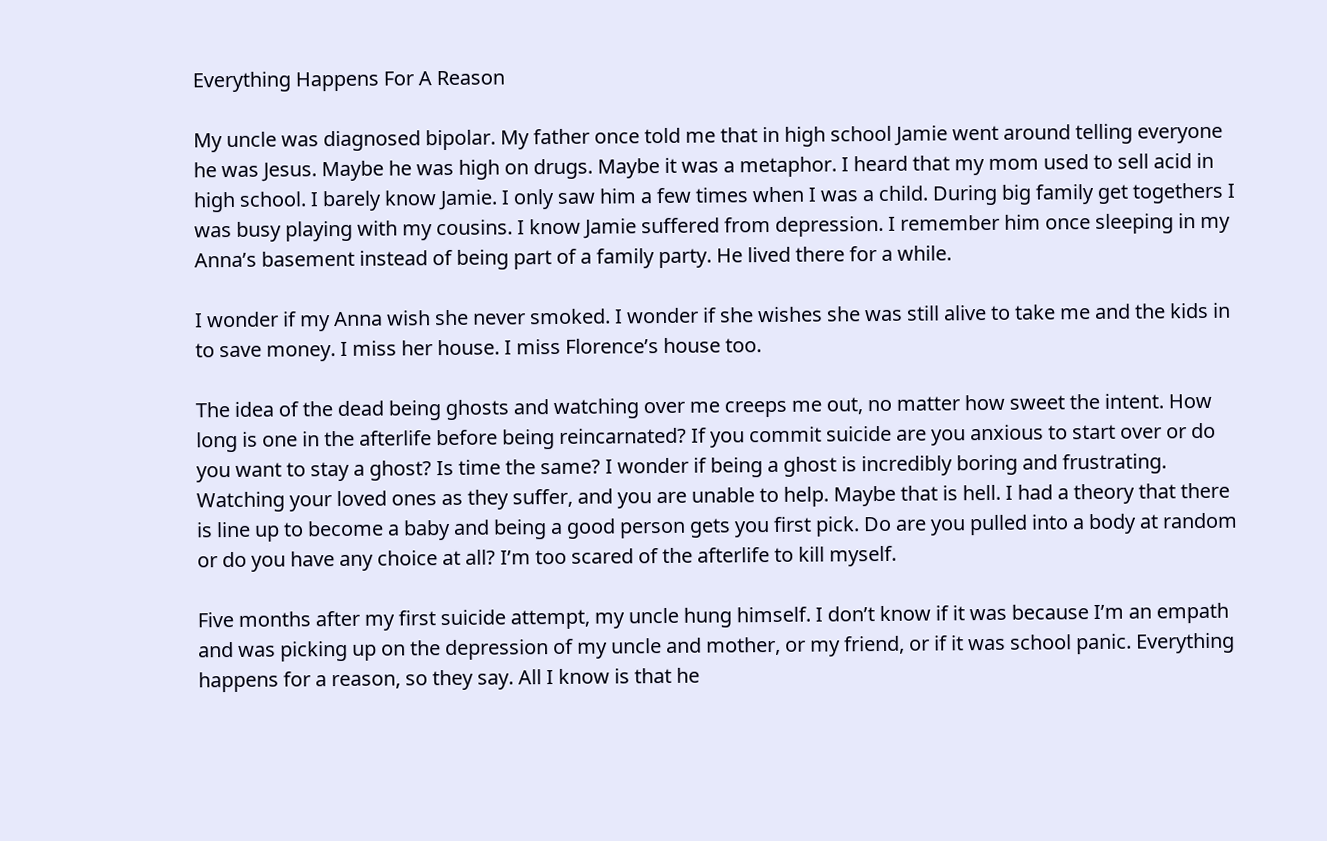Everything Happens For A Reason

My uncle was diagnosed bipolar. My father once told me that in high school Jamie went around telling everyone he was Jesus. Maybe he was high on drugs. Maybe it was a metaphor. I heard that my mom used to sell acid in high school. I barely know Jamie. I only saw him a few times when I was a child. During big family get togethers I was busy playing with my cousins. I know Jamie suffered from depression. I remember him once sleeping in my Anna’s basement instead of being part of a family party. He lived there for a while.

I wonder if my Anna wish she never smoked. I wonder if she wishes she was still alive to take me and the kids in to save money. I miss her house. I miss Florence’s house too.

The idea of the dead being ghosts and watching over me creeps me out, no matter how sweet the intent. How long is one in the afterlife before being reincarnated? If you commit suicide are you anxious to start over or do you want to stay a ghost? Is time the same? I wonder if being a ghost is incredibly boring and frustrating. Watching your loved ones as they suffer, and you are unable to help. Maybe that is hell. I had a theory that there is line up to become a baby and being a good person gets you first pick. Do are you pulled into a body at random or do you have any choice at all? I’m too scared of the afterlife to kill myself.

Five months after my first suicide attempt, my uncle hung himself. I don’t know if it was because I’m an empath and was picking up on the depression of my uncle and mother, or my friend, or if it was school panic. Everything happens for a reason, so they say. All I know is that he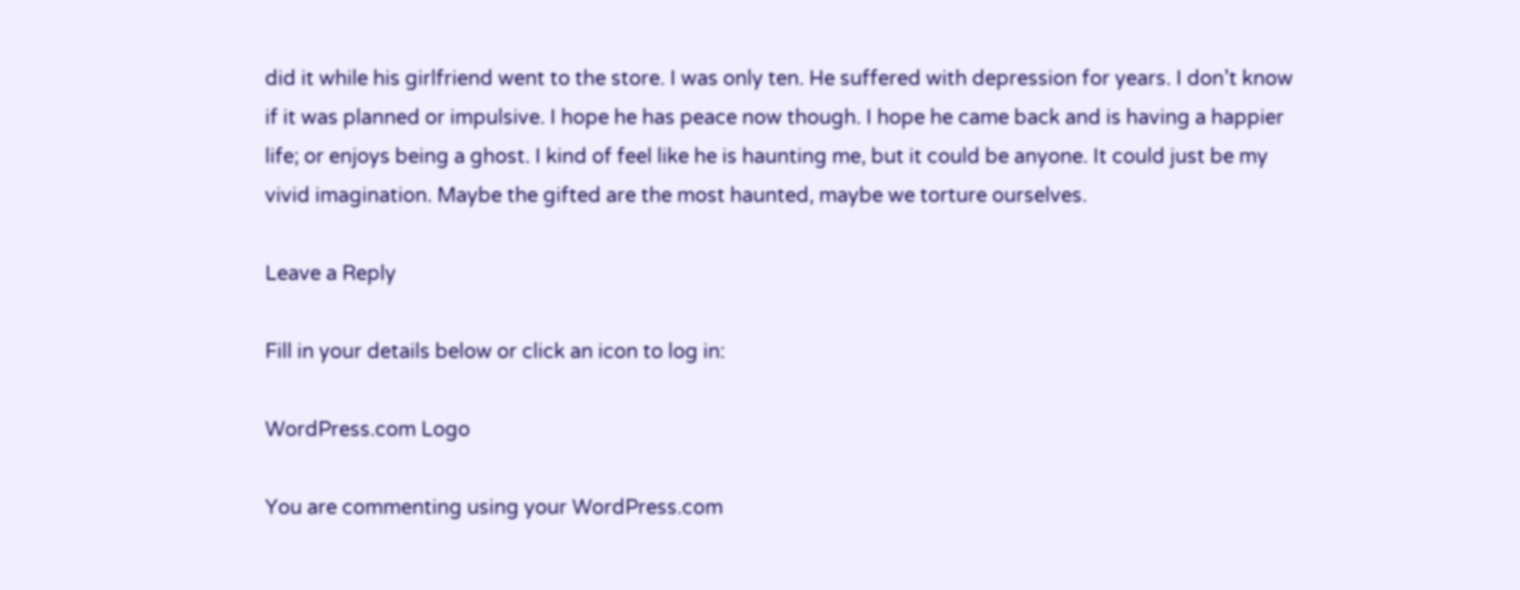did it while his girlfriend went to the store. I was only ten. He suffered with depression for years. I don’t know if it was planned or impulsive. I hope he has peace now though. I hope he came back and is having a happier life; or enjoys being a ghost. I kind of feel like he is haunting me, but it could be anyone. It could just be my vivid imagination. Maybe the gifted are the most haunted, maybe we torture ourselves.

Leave a Reply

Fill in your details below or click an icon to log in:

WordPress.com Logo

You are commenting using your WordPress.com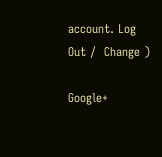account. Log Out /  Change )

Google+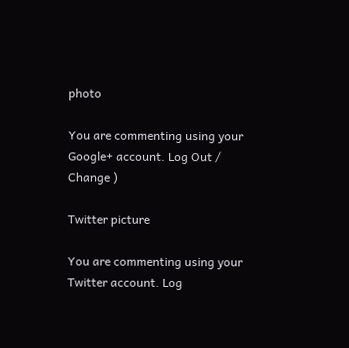photo

You are commenting using your Google+ account. Log Out /  Change )

Twitter picture

You are commenting using your Twitter account. Log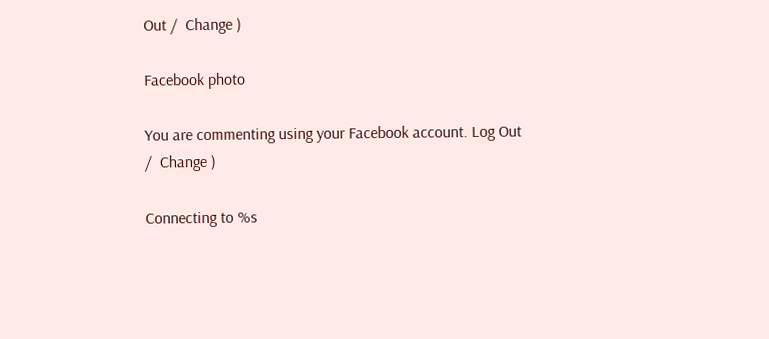Out /  Change )

Facebook photo

You are commenting using your Facebook account. Log Out /  Change )

Connecting to %s